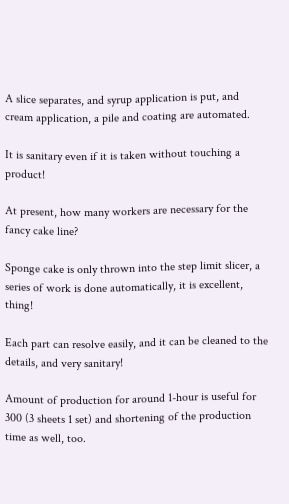A slice separates, and syrup application is put, and cream application, a pile and coating are automated.

It is sanitary even if it is taken without touching a product!

At present, how many workers are necessary for the fancy cake line?

Sponge cake is only thrown into the step limit slicer, a series of work is done automatically, it is excellent, thing!

Each part can resolve easily, and it can be cleaned to the details, and very sanitary!

Amount of production for around 1-hour is useful for 300 (3 sheets 1 set) and shortening of the production time as well, too.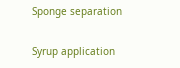Sponge separation

Syrup application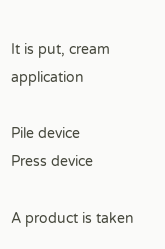It is put, cream application

Pile device
Press device

A product is taken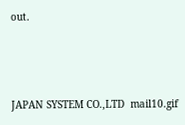out.



JAPAN SYSTEM CO.,LTD  mail10.gif